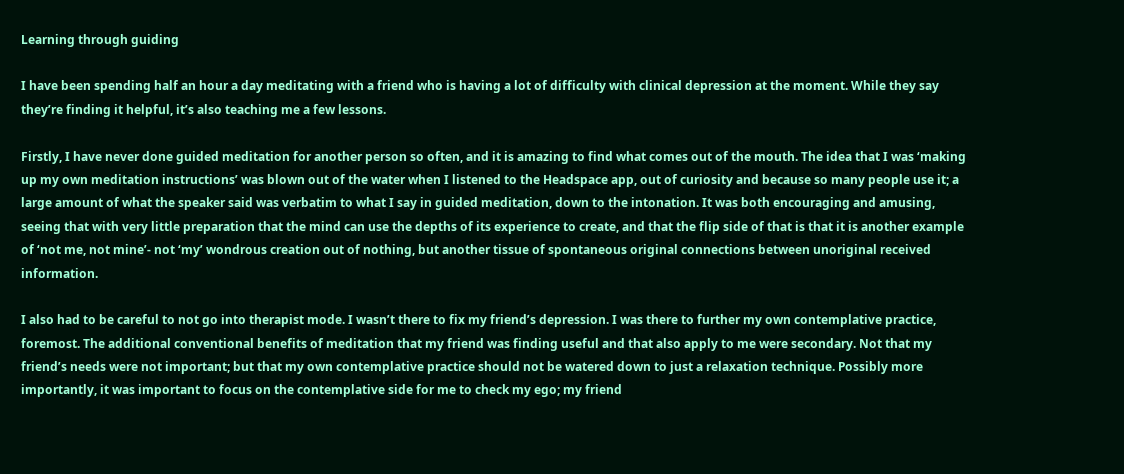Learning through guiding

I have been spending half an hour a day meditating with a friend who is having a lot of difficulty with clinical depression at the moment. While they say they’re finding it helpful, it’s also teaching me a few lessons.

Firstly, I have never done guided meditation for another person so often, and it is amazing to find what comes out of the mouth. The idea that I was ‘making up my own meditation instructions’ was blown out of the water when I listened to the Headspace app, out of curiosity and because so many people use it; a large amount of what the speaker said was verbatim to what I say in guided meditation, down to the intonation. It was both encouraging and amusing, seeing that with very little preparation that the mind can use the depths of its experience to create, and that the flip side of that is that it is another example of ‘not me, not mine’- not ‘my’ wondrous creation out of nothing, but another tissue of spontaneous original connections between unoriginal received information.

I also had to be careful to not go into therapist mode. I wasn’t there to fix my friend’s depression. I was there to further my own contemplative practice, foremost. The additional conventional benefits of meditation that my friend was finding useful and that also apply to me were secondary. Not that my friend’s needs were not important; but that my own contemplative practice should not be watered down to just a relaxation technique. Possibly more importantly, it was important to focus on the contemplative side for me to check my ego; my friend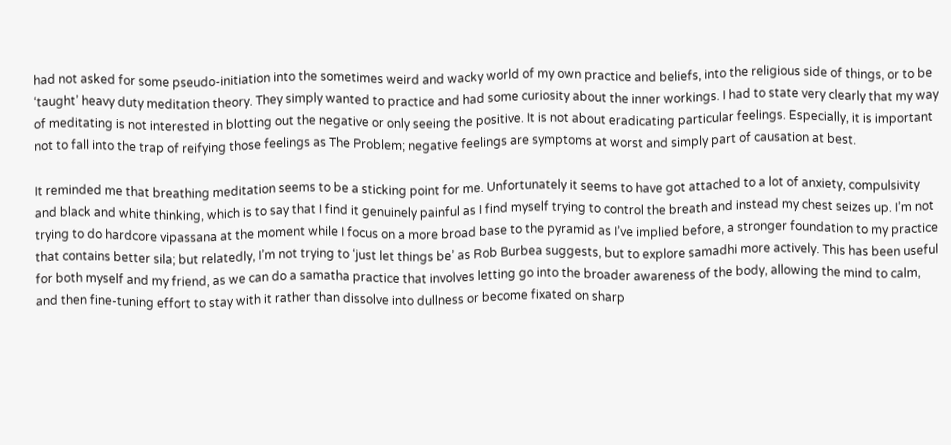had not asked for some pseudo-initiation into the sometimes weird and wacky world of my own practice and beliefs, into the religious side of things, or to be ‘taught’ heavy duty meditation theory. They simply wanted to practice and had some curiosity about the inner workings. I had to state very clearly that my way of meditating is not interested in blotting out the negative or only seeing the positive. It is not about eradicating particular feelings. Especially, it is important not to fall into the trap of reifying those feelings as The Problem; negative feelings are symptoms at worst and simply part of causation at best.

It reminded me that breathing meditation seems to be a sticking point for me. Unfortunately it seems to have got attached to a lot of anxiety, compulsivity and black and white thinking, which is to say that I find it genuinely painful as I find myself trying to control the breath and instead my chest seizes up. I’m not trying to do hardcore vipassana at the moment while I focus on a more broad base to the pyramid as I’ve implied before, a stronger foundation to my practice that contains better sila; but relatedly, I’m not trying to ‘just let things be’ as Rob Burbea suggests, but to explore samadhi more actively. This has been useful for both myself and my friend, as we can do a samatha practice that involves letting go into the broader awareness of the body, allowing the mind to calm, and then fine-tuning effort to stay with it rather than dissolve into dullness or become fixated on sharp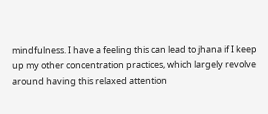mindfulness. I have a feeling this can lead to jhana if I keep up my other concentration practices, which largely revolve around having this relaxed attention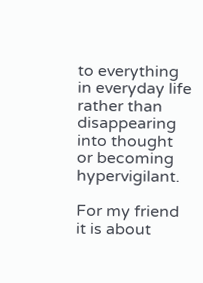to everything in everyday life rather than disappearing into thought or becoming hypervigilant.

For my friend it is about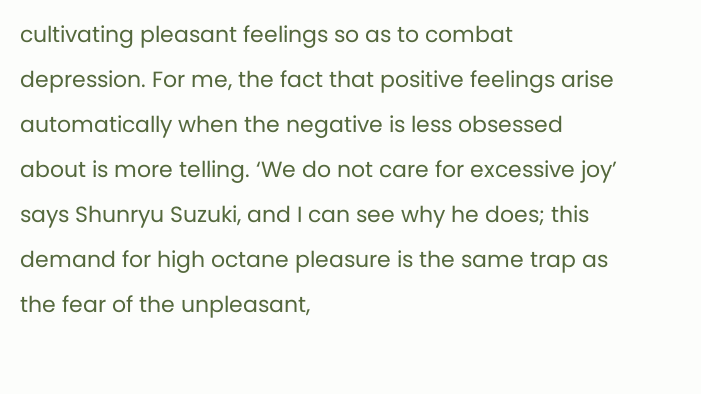cultivating pleasant feelings so as to combat depression. For me, the fact that positive feelings arise automatically when the negative is less obsessed about is more telling. ‘We do not care for excessive joy’ says Shunryu Suzuki, and I can see why he does; this demand for high octane pleasure is the same trap as the fear of the unpleasant,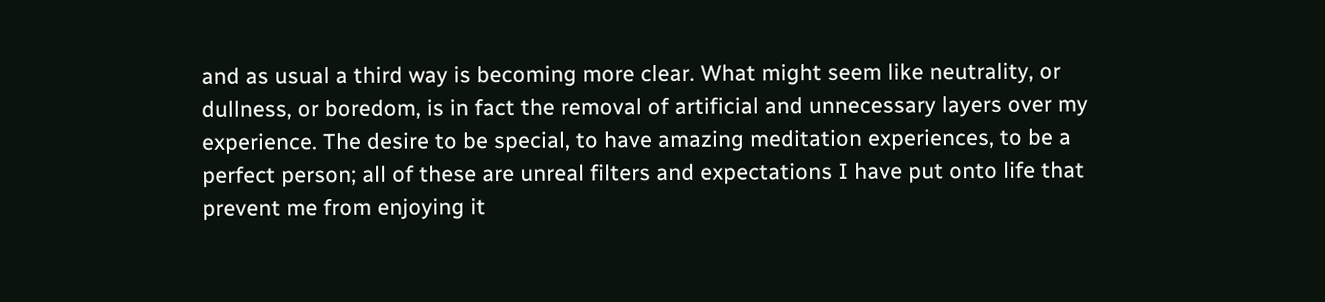and as usual a third way is becoming more clear. What might seem like neutrality, or dullness, or boredom, is in fact the removal of artificial and unnecessary layers over my experience. The desire to be special, to have amazing meditation experiences, to be a perfect person; all of these are unreal filters and expectations I have put onto life that prevent me from enjoying it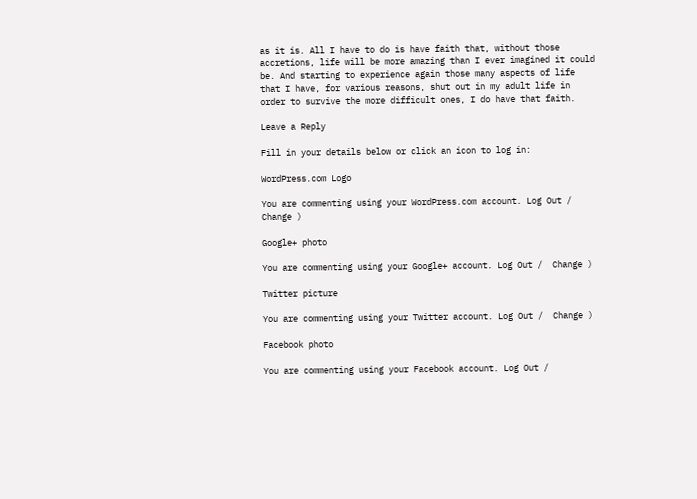as it is. All I have to do is have faith that, without those accretions, life will be more amazing than I ever imagined it could be. And starting to experience again those many aspects of life that I have, for various reasons, shut out in my adult life in order to survive the more difficult ones, I do have that faith.

Leave a Reply

Fill in your details below or click an icon to log in:

WordPress.com Logo

You are commenting using your WordPress.com account. Log Out /  Change )

Google+ photo

You are commenting using your Google+ account. Log Out /  Change )

Twitter picture

You are commenting using your Twitter account. Log Out /  Change )

Facebook photo

You are commenting using your Facebook account. Log Out /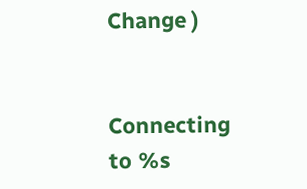Change )


Connecting to %s